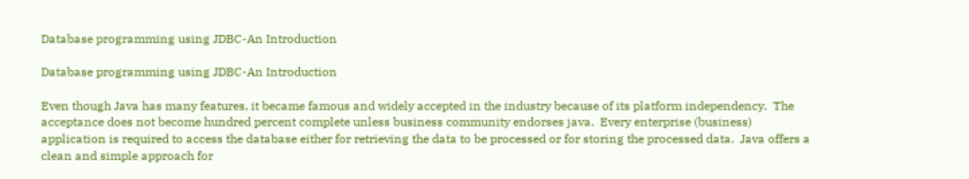Database programming using JDBC-An Introduction

Database programming using JDBC-An Introduction

Even though Java has many features, it became famous and widely accepted in the industry because of its platform independency.  The acceptance does not become hundred percent complete unless business community endorses java.  Every enterprise (business) application is required to access the database either for retrieving the data to be processed or for storing the processed data.  Java offers a clean and simple approach for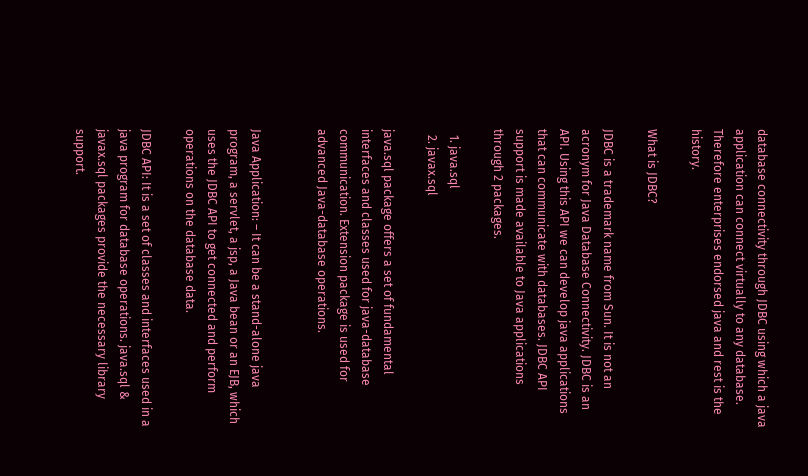database connectivity through JDBC using which a java application can connect virtually to any database.  Therefore enterprises endorsed java and rest is the history.

What is JDBC?

JDBC is a trademark name from Sun. It is not an acronym for Java Database Connectivity. JDBC is an API. Using this API we can develop java applications that can communicate with databases. JDBC API support is made available to Java applications through 2 packages.

  1. java.sql
  2. javax.sql

java.sql package offers a set of fundamental interfaces and classes used for java-database communication. Extension package is used for advanced Java-database operations.


Java Application: – It can be a stand-alone java program, a servlet, a jsp, a Java bean or an EJB, which uses the JDBC API to get connected and perform operations on the database data.

JDBC API: It is a set of classes and interfaces used in a java program for database operations. java.sql & javax.sql packages provide the necessary library support.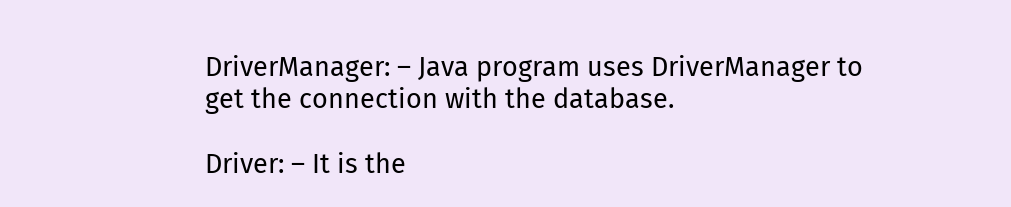DriverManager: – Java program uses DriverManager to get the connection with the database.

Driver: – It is the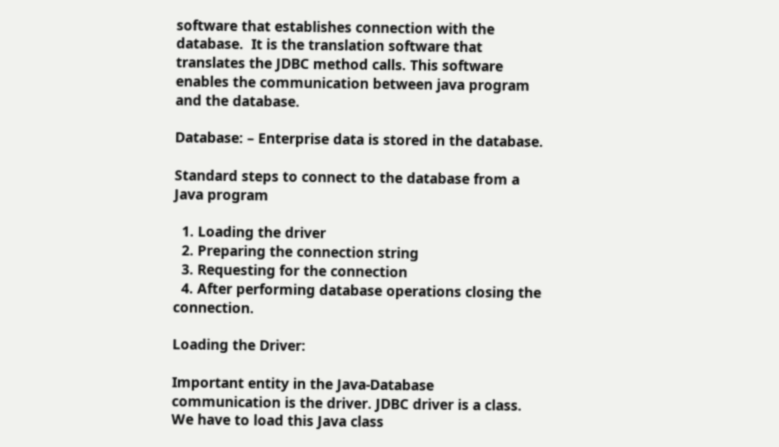software that establishes connection with the database.  It is the translation software that translates the JDBC method calls. This software enables the communication between java program and the database.

Database: – Enterprise data is stored in the database.

Standard steps to connect to the database from a Java program

  1. Loading the driver
  2. Preparing the connection string
  3. Requesting for the connection
  4. After performing database operations closing the connection.

Loading the Driver:

Important entity in the Java-Database communication is the driver. JDBC driver is a class. We have to load this Java class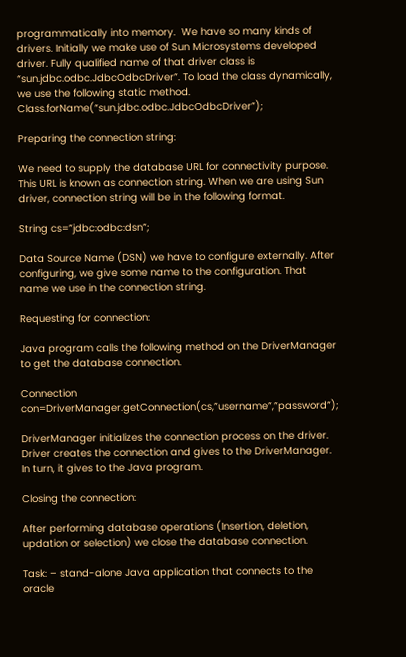programmatically into memory.  We have so many kinds of drivers. Initially we make use of Sun Microsystems developed driver. Fully qualified name of that driver class is “sun.jdbc.odbc.JdbcOdbcDriver”. To load the class dynamically, we use the following static method.   Class.forName(“sun.jdbc.odbc.JdbcOdbcDriver”);

Preparing the connection string:

We need to supply the database URL for connectivity purpose. This URL is known as connection string. When we are using Sun driver, connection string will be in the following format.

String cs=”jdbc:odbc:dsn”;

Data Source Name (DSN) we have to configure externally. After configuring, we give some name to the configuration. That name we use in the connection string.

Requesting for connection:

Java program calls the following method on the DriverManager to get the database connection.

Connection con=DriverManager.getConnection(cs,”username”,”password”);

DriverManager initializes the connection process on the driver. Driver creates the connection and gives to the DriverManager. In turn, it gives to the Java program.

Closing the connection:

After performing database operations (Insertion, deletion, updation or selection) we close the database connection.

Task: – stand-alone Java application that connects to the oracle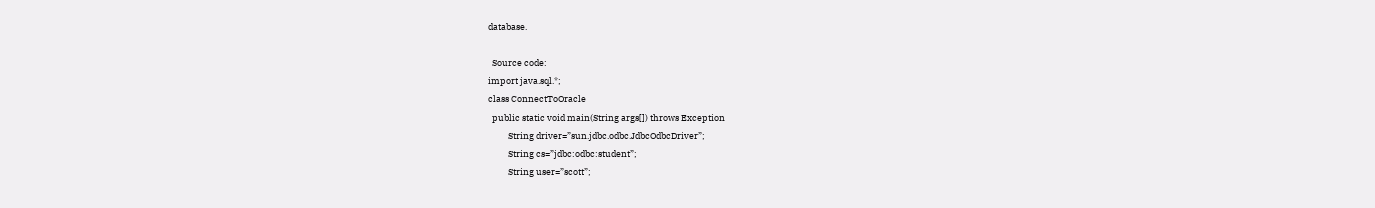database.

  Source code:
import java.sql.*;
class ConnectToOracle
  public static void main(String args[]) throws Exception
          String driver=”sun.jdbc.odbc.JdbcOdbcDriver”;
          String cs=”jdbc:odbc:student”;
          String user=”scott”;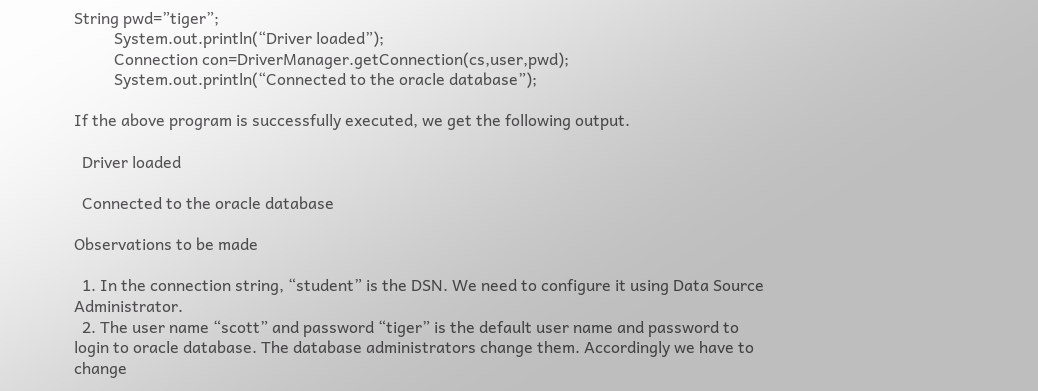String pwd=”tiger”;
          System.out.println(“Driver loaded”);
          Connection con=DriverManager.getConnection(cs,user,pwd);
          System.out.println(“Connected to the oracle database”);

If the above program is successfully executed, we get the following output.

  Driver loaded

  Connected to the oracle database

Observations to be made

  1. In the connection string, “student” is the DSN. We need to configure it using Data Source Administrator.
  2. The user name “scott” and password “tiger” is the default user name and password to login to oracle database. The database administrators change them. Accordingly we have to change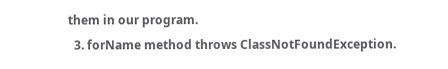them in our program.
  3. forName method throws ClassNotFoundException.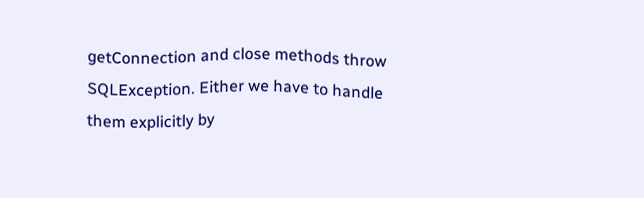getConnection and close methods throw SQLException. Either we have to handle them explicitly by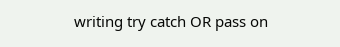writing try catch OR pass on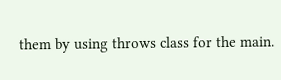them by using throws class for the main.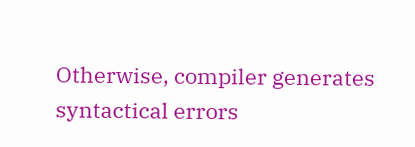Otherwise, compiler generates syntactical errors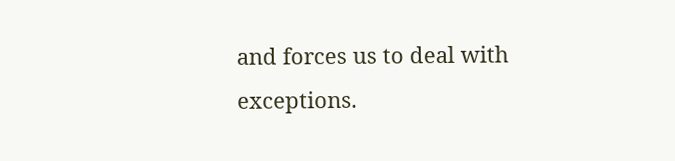and forces us to deal with exceptions.